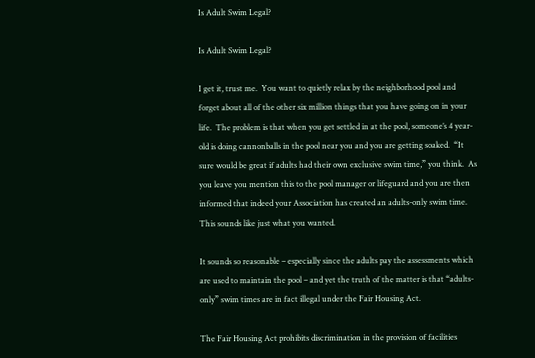Is Adult Swim Legal?

Is Adult Swim Legal?

I get it, trust me.  You want to quietly relax by the neighborhood pool and forget about all of the other six million things that you have going on in your life.  The problem is that when you get settled in at the pool, someone’s 4 year-old is doing cannonballs in the pool near you and you are getting soaked.  “It sure would be great if adults had their own exclusive swim time,” you think.  As you leave you mention this to the pool manager or lifeguard and you are then informed that indeed your Association has created an adults-only swim time.  This sounds like just what you wanted.

It sounds so reasonable – especially since the adults pay the assessments which are used to maintain the pool – and yet the truth of the matter is that “adults-only” swim times are in fact illegal under the Fair Housing Act.

The Fair Housing Act prohibits discrimination in the provision of facilities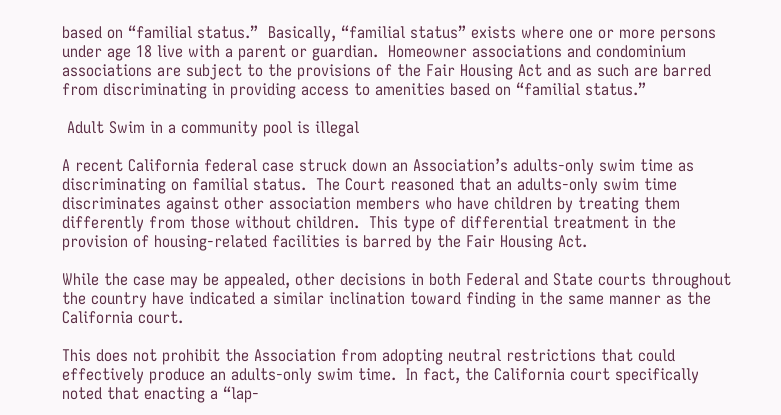based on “familial status.”  Basically, “familial status” exists where one or more persons under age 18 live with a parent or guardian.  Homeowner associations and condominium associations are subject to the provisions of the Fair Housing Act and as such are barred from discriminating in providing access to amenities based on “familial status.”

 Adult Swim in a community pool is illegal

A recent California federal case struck down an Association’s adults-only swim time as discriminating on familial status.  The Court reasoned that an adults-only swim time discriminates against other association members who have children by treating them differently from those without children.  This type of differential treatment in the provision of housing-related facilities is barred by the Fair Housing Act.

While the case may be appealed, other decisions in both Federal and State courts throughout the country have indicated a similar inclination toward finding in the same manner as the California court.

This does not prohibit the Association from adopting neutral restrictions that could effectively produce an adults-only swim time.  In fact, the California court specifically noted that enacting a “lap-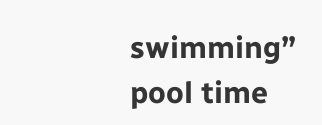swimming” pool time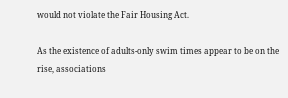would not violate the Fair Housing Act.

As the existence of adults-only swim times appear to be on the rise, associations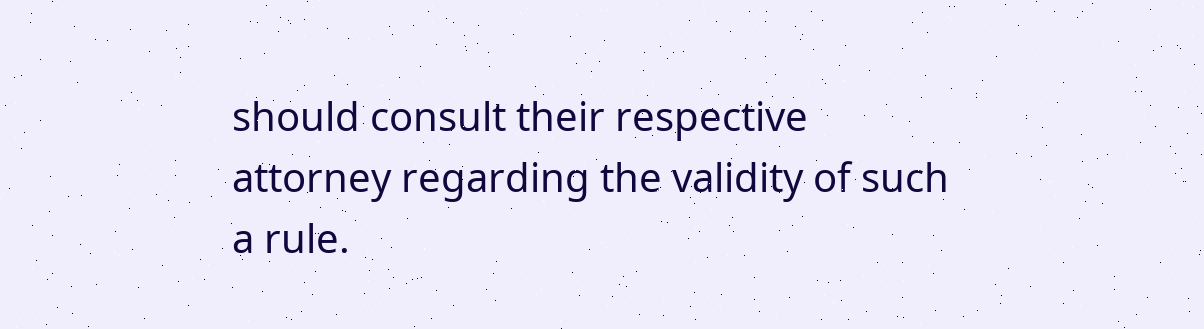should consult their respective attorney regarding the validity of such a rule.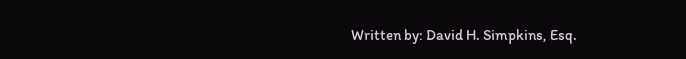Written by: David H. Simpkins, Esq.